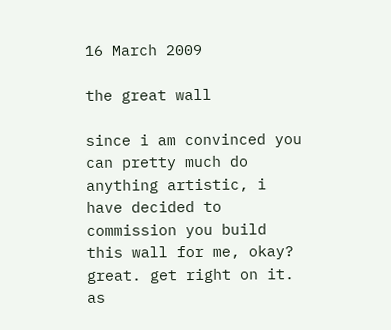16 March 2009

the great wall

since i am convinced you can pretty much do anything artistic, i have decided to commission you build this wall for me, okay? great. get right on it.
as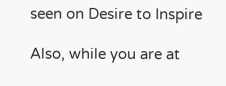seen on Desire to Inspire

Also, while you are at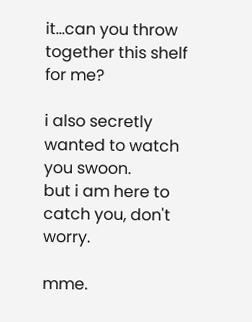it...can you throw together this shelf for me?

i also secretly wanted to watch you swoon.
but i am here to catch you, don't worry.

mme.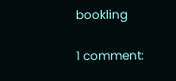bookling

1 comment: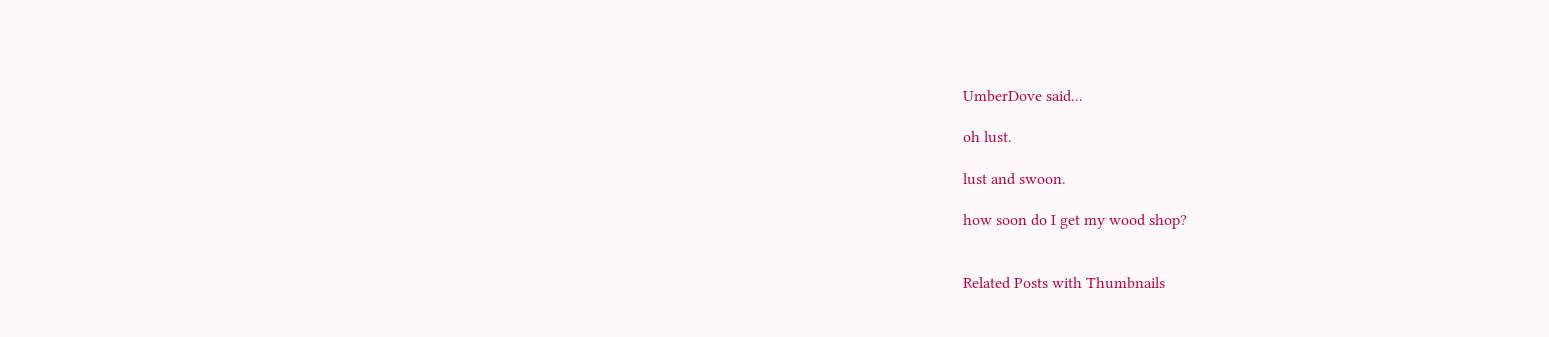UmberDove said...

oh lust.

lust and swoon.

how soon do I get my wood shop?


Related Posts with Thumbnails